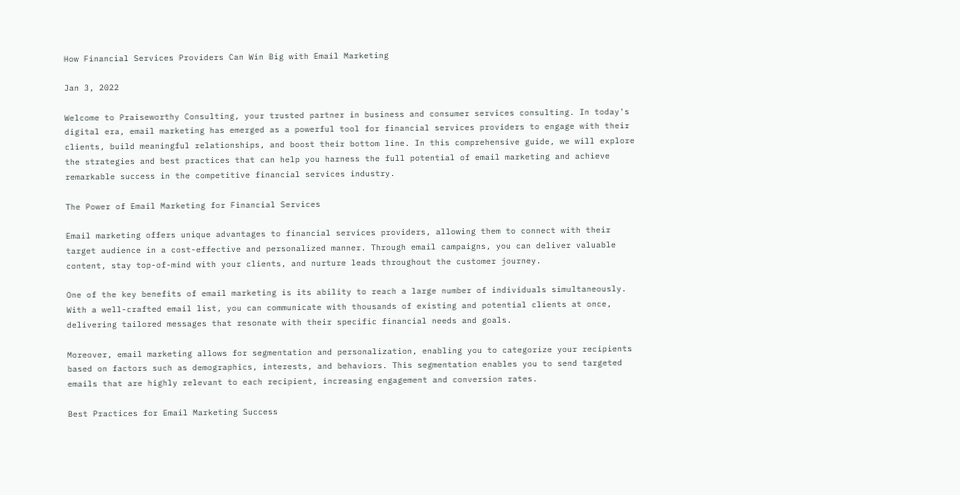How Financial Services Providers Can Win Big with Email Marketing

Jan 3, 2022

Welcome to Praiseworthy Consulting, your trusted partner in business and consumer services consulting. In today's digital era, email marketing has emerged as a powerful tool for financial services providers to engage with their clients, build meaningful relationships, and boost their bottom line. In this comprehensive guide, we will explore the strategies and best practices that can help you harness the full potential of email marketing and achieve remarkable success in the competitive financial services industry.

The Power of Email Marketing for Financial Services

Email marketing offers unique advantages to financial services providers, allowing them to connect with their target audience in a cost-effective and personalized manner. Through email campaigns, you can deliver valuable content, stay top-of-mind with your clients, and nurture leads throughout the customer journey.

One of the key benefits of email marketing is its ability to reach a large number of individuals simultaneously. With a well-crafted email list, you can communicate with thousands of existing and potential clients at once, delivering tailored messages that resonate with their specific financial needs and goals.

Moreover, email marketing allows for segmentation and personalization, enabling you to categorize your recipients based on factors such as demographics, interests, and behaviors. This segmentation enables you to send targeted emails that are highly relevant to each recipient, increasing engagement and conversion rates.

Best Practices for Email Marketing Success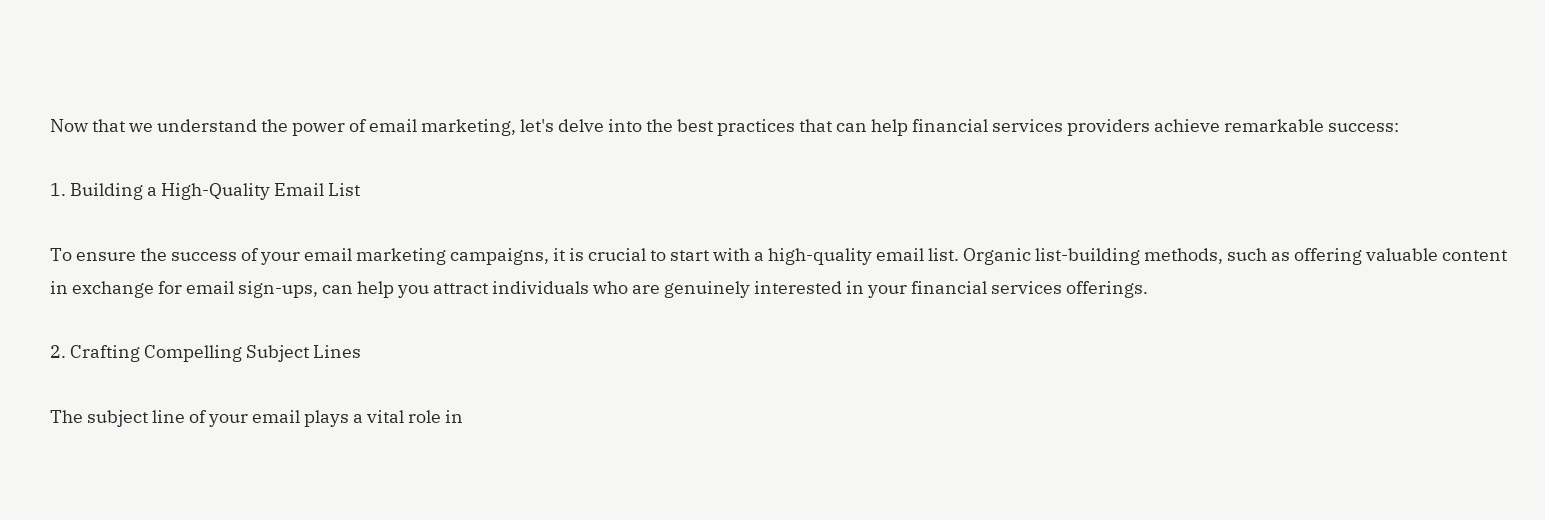Now that we understand the power of email marketing, let's delve into the best practices that can help financial services providers achieve remarkable success:

1. Building a High-Quality Email List

To ensure the success of your email marketing campaigns, it is crucial to start with a high-quality email list. Organic list-building methods, such as offering valuable content in exchange for email sign-ups, can help you attract individuals who are genuinely interested in your financial services offerings.

2. Crafting Compelling Subject Lines

The subject line of your email plays a vital role in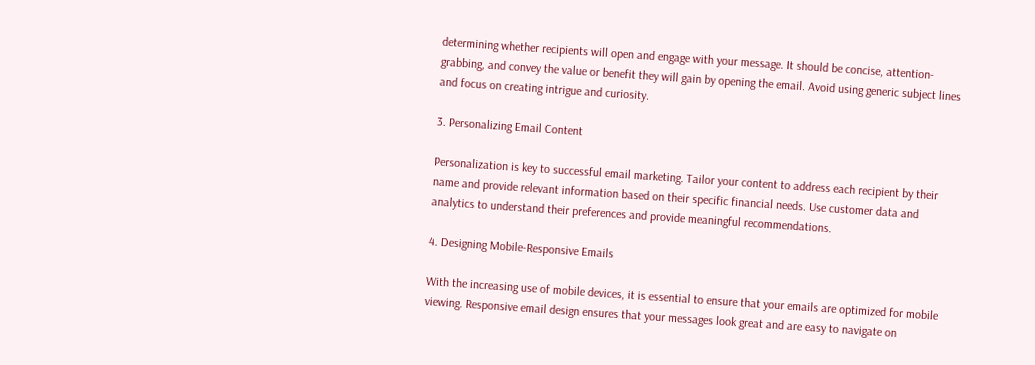determining whether recipients will open and engage with your message. It should be concise, attention-grabbing, and convey the value or benefit they will gain by opening the email. Avoid using generic subject lines and focus on creating intrigue and curiosity.

3. Personalizing Email Content

Personalization is key to successful email marketing. Tailor your content to address each recipient by their name and provide relevant information based on their specific financial needs. Use customer data and analytics to understand their preferences and provide meaningful recommendations.

4. Designing Mobile-Responsive Emails

With the increasing use of mobile devices, it is essential to ensure that your emails are optimized for mobile viewing. Responsive email design ensures that your messages look great and are easy to navigate on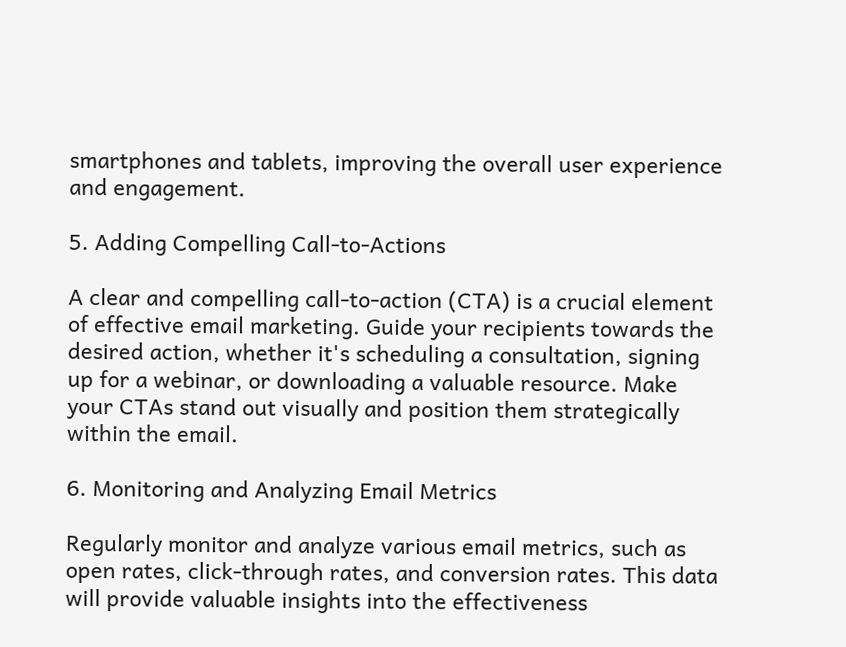smartphones and tablets, improving the overall user experience and engagement.

5. Adding Compelling Call-to-Actions

A clear and compelling call-to-action (CTA) is a crucial element of effective email marketing. Guide your recipients towards the desired action, whether it's scheduling a consultation, signing up for a webinar, or downloading a valuable resource. Make your CTAs stand out visually and position them strategically within the email.

6. Monitoring and Analyzing Email Metrics

Regularly monitor and analyze various email metrics, such as open rates, click-through rates, and conversion rates. This data will provide valuable insights into the effectiveness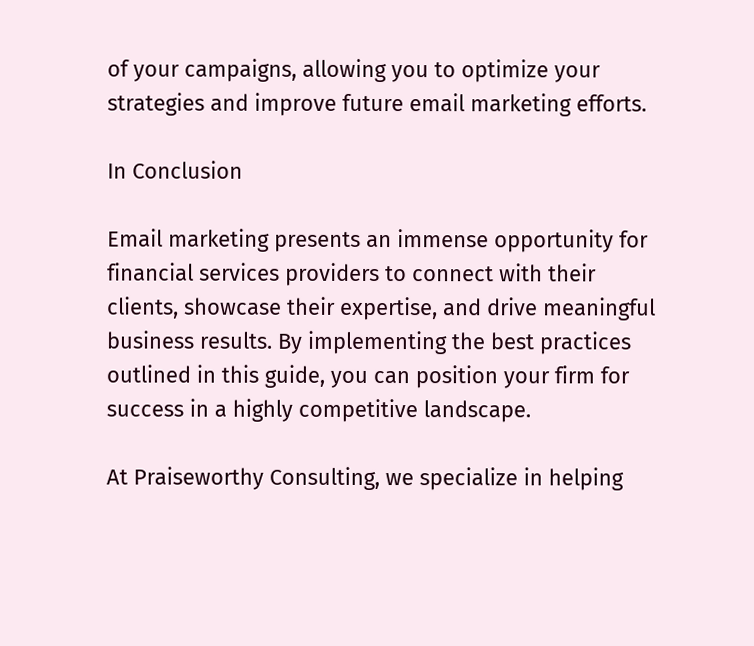of your campaigns, allowing you to optimize your strategies and improve future email marketing efforts.

In Conclusion

Email marketing presents an immense opportunity for financial services providers to connect with their clients, showcase their expertise, and drive meaningful business results. By implementing the best practices outlined in this guide, you can position your firm for success in a highly competitive landscape.

At Praiseworthy Consulting, we specialize in helping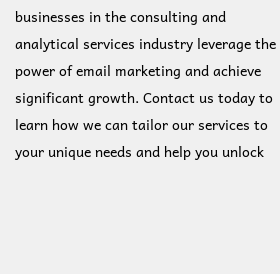businesses in the consulting and analytical services industry leverage the power of email marketing and achieve significant growth. Contact us today to learn how we can tailor our services to your unique needs and help you unlock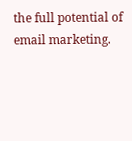the full potential of email marketing.